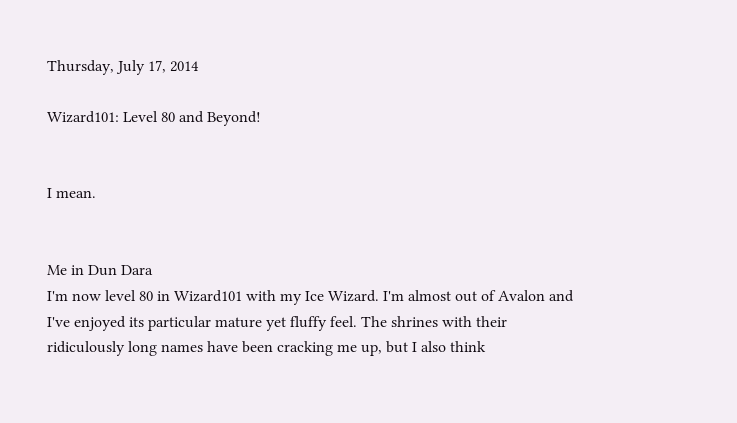Thursday, July 17, 2014

Wizard101: Level 80 and Beyond!


I mean.


Me in Dun Dara
I'm now level 80 in Wizard101 with my Ice Wizard. I'm almost out of Avalon and I've enjoyed its particular mature yet fluffy feel. The shrines with their ridiculously long names have been cracking me up, but I also think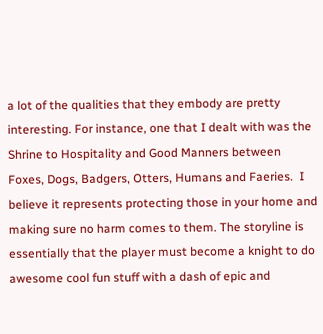a lot of the qualities that they embody are pretty interesting. For instance, one that I dealt with was the Shrine to Hospitality and Good Manners between Foxes, Dogs, Badgers, Otters, Humans and Faeries.  I believe it represents protecting those in your home and making sure no harm comes to them. The storyline is essentially that the player must become a knight to do awesome cool fun stuff with a dash of epic and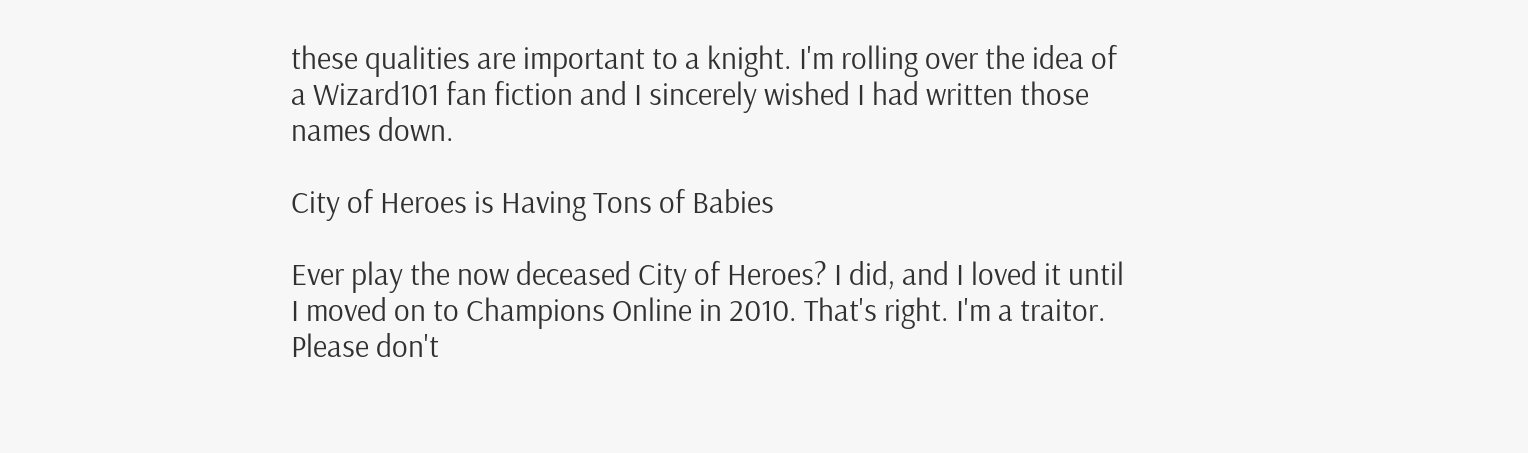these qualities are important to a knight. I'm rolling over the idea of a Wizard101 fan fiction and I sincerely wished I had written those names down.

City of Heroes is Having Tons of Babies

Ever play the now deceased City of Heroes? I did, and I loved it until I moved on to Champions Online in 2010. That's right. I'm a traitor. Please don't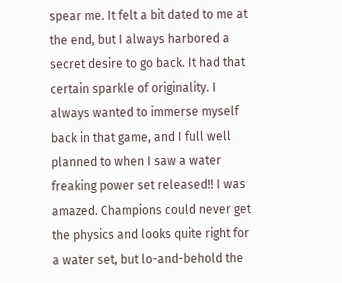spear me. It felt a bit dated to me at the end, but I always harbored a secret desire to go back. It had that certain sparkle of originality. I always wanted to immerse myself back in that game, and I full well planned to when I saw a water freaking power set released!! I was amazed. Champions could never get the physics and looks quite right for a water set, but lo-and-behold the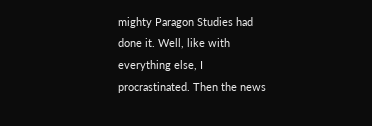mighty Paragon Studies had done it. Well, like with everything else, I procrastinated. Then the news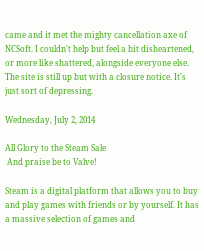came and it met the mighty cancellation axe of NCSoft. I couldn't help but feel a bit disheartened, or more like shattered, alongside everyone else. The site is still up but with a closure notice. It's just sort of depressing.

Wednesday, July 2, 2014

All Glory to the Steam Sale
 And praise be to Valve!

Steam is a digital platform that allows you to buy and play games with friends or by yourself. It has a massive selection of games and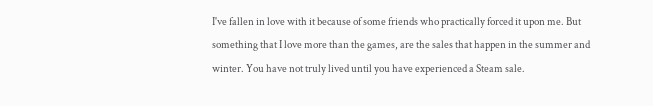I've fallen in love with it because of some friends who practically forced it upon me. But something that I love more than the games, are the sales that happen in the summer and winter. You have not truly lived until you have experienced a Steam sale.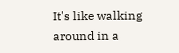It's like walking around in a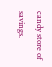candy store of savings.